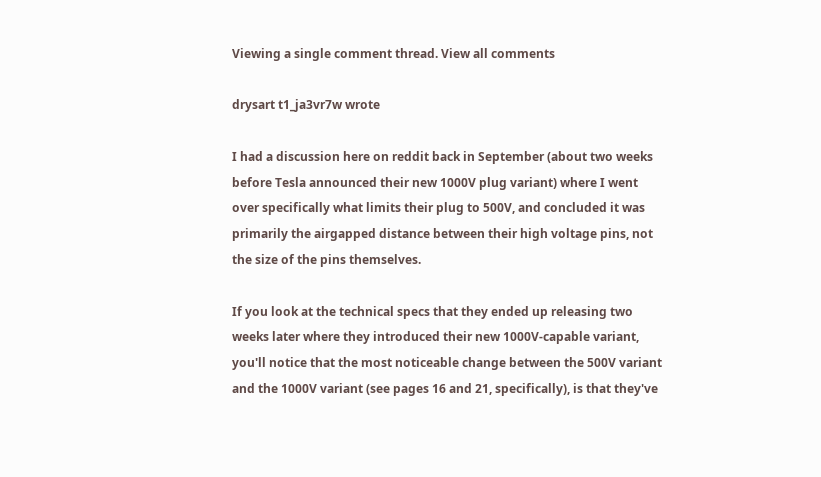Viewing a single comment thread. View all comments

drysart t1_ja3vr7w wrote

I had a discussion here on reddit back in September (about two weeks before Tesla announced their new 1000V plug variant) where I went over specifically what limits their plug to 500V, and concluded it was primarily the airgapped distance between their high voltage pins, not the size of the pins themselves.

If you look at the technical specs that they ended up releasing two weeks later where they introduced their new 1000V-capable variant, you'll notice that the most noticeable change between the 500V variant and the 1000V variant (see pages 16 and 21, specifically), is that they've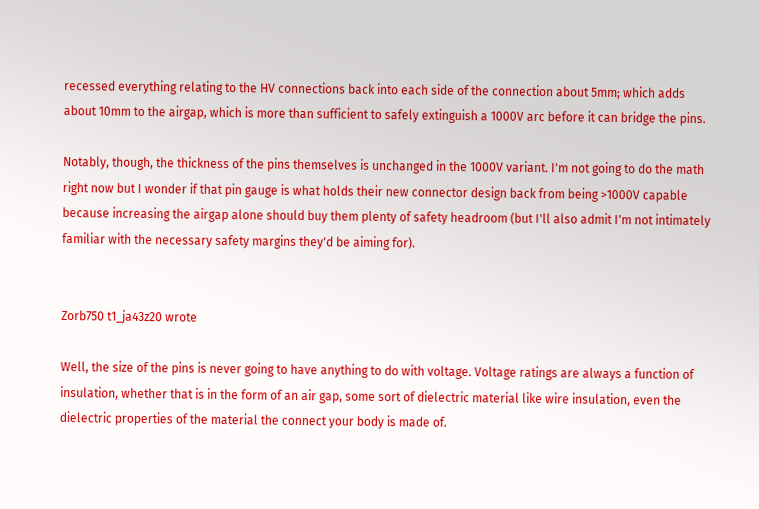recessed everything relating to the HV connections back into each side of the connection about 5mm; which adds about 10mm to the airgap, which is more than sufficient to safely extinguish a 1000V arc before it can bridge the pins.

Notably, though, the thickness of the pins themselves is unchanged in the 1000V variant. I'm not going to do the math right now but I wonder if that pin gauge is what holds their new connector design back from being >1000V capable because increasing the airgap alone should buy them plenty of safety headroom (but I'll also admit I'm not intimately familiar with the necessary safety margins they'd be aiming for).


Zorb750 t1_ja43z20 wrote

Well, the size of the pins is never going to have anything to do with voltage. Voltage ratings are always a function of insulation, whether that is in the form of an air gap, some sort of dielectric material like wire insulation, even the dielectric properties of the material the connect your body is made of.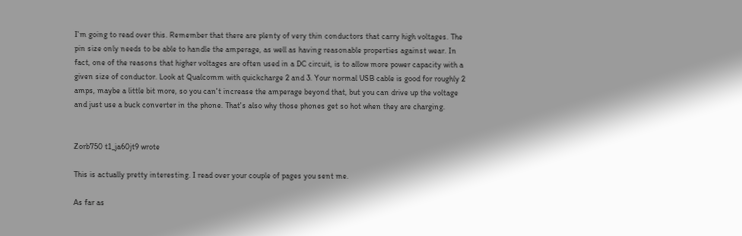I'm going to read over this. Remember that there are plenty of very thin conductors that carry high voltages. The pin size only needs to be able to handle the amperage, as well as having reasonable properties against wear. In fact, one of the reasons that higher voltages are often used in a DC circuit, is to allow more power capacity with a given size of conductor. Look at Qualcomm with quickcharge 2 and 3. Your normal USB cable is good for roughly 2 amps, maybe a little bit more, so you can't increase the amperage beyond that, but you can drive up the voltage and just use a buck converter in the phone. That's also why those phones get so hot when they are charging.


Zorb750 t1_ja60jt9 wrote

This is actually pretty interesting. I read over your couple of pages you sent me.

As far as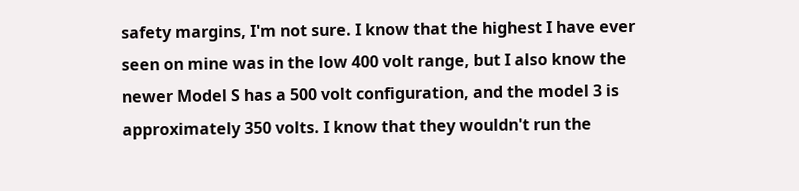safety margins, I'm not sure. I know that the highest I have ever seen on mine was in the low 400 volt range, but I also know the newer Model S has a 500 volt configuration, and the model 3 is approximately 350 volts. I know that they wouldn't run the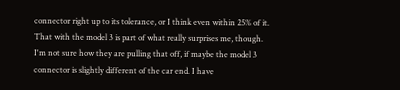connector right up to its tolerance, or I think even within 25% of it. That with the model 3 is part of what really surprises me, though. I'm not sure how they are pulling that off, if maybe the model 3 connector is slightly different of the car end. I have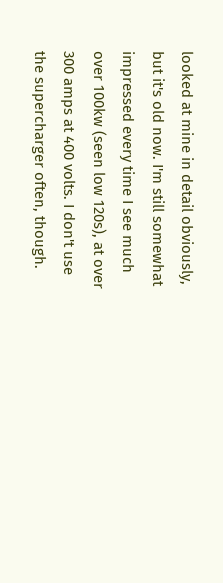looked at mine in detail obviously, but it's old now. I'm still somewhat impressed every time I see much over 100kw (seen low 120s), at over 300 amps at 400 volts. I don't use the supercharger often, though.